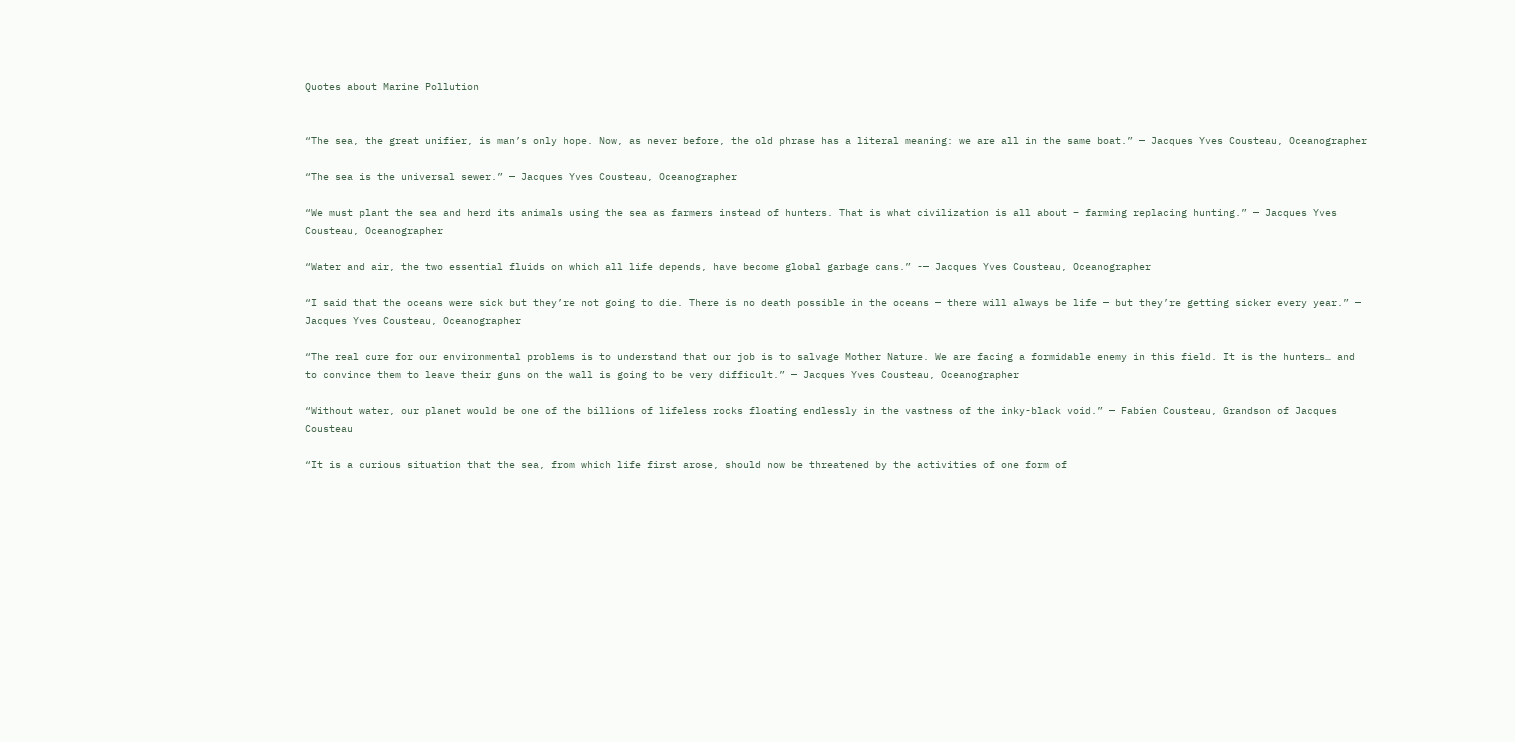Quotes about Marine Pollution


“The sea, the great unifier, is man’s only hope. Now, as never before, the old phrase has a literal meaning: we are all in the same boat.” — Jacques Yves Cousteau, Oceanographer

“The sea is the universal sewer.” — Jacques Yves Cousteau, Oceanographer

“We must plant the sea and herd its animals using the sea as farmers instead of hunters. That is what civilization is all about – farming replacing hunting.” — Jacques Yves Cousteau, Oceanographer

“Water and air, the two essential fluids on which all life depends, have become global garbage cans.” -— Jacques Yves Cousteau, Oceanographer

“I said that the oceans were sick but they’re not going to die. There is no death possible in the oceans — there will always be life — but they’re getting sicker every year.” — Jacques Yves Cousteau, Oceanographer

“The real cure for our environmental problems is to understand that our job is to salvage Mother Nature. We are facing a formidable enemy in this field. It is the hunters… and to convince them to leave their guns on the wall is going to be very difficult.” — Jacques Yves Cousteau, Oceanographer

“Without water, our planet would be one of the billions of lifeless rocks floating endlessly in the vastness of the inky-black void.” — Fabien Cousteau, Grandson of Jacques Cousteau

“It is a curious situation that the sea, from which life first arose, should now be threatened by the activities of one form of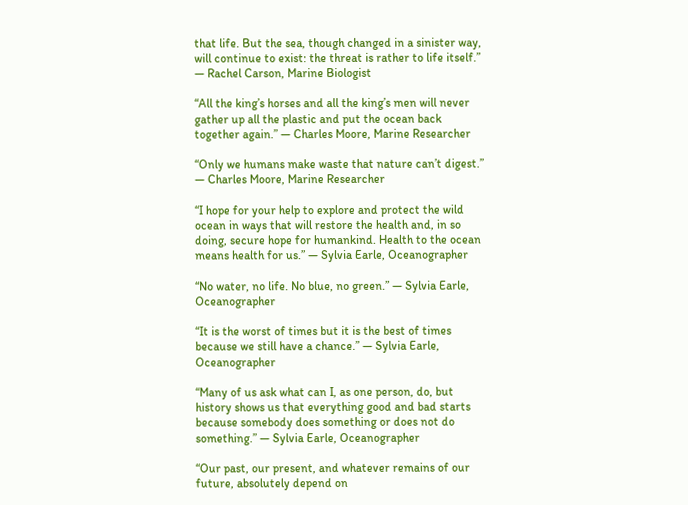that life. But the sea, though changed in a sinister way, will continue to exist: the threat is rather to life itself.” — Rachel Carson, Marine Biologist

“All the king’s horses and all the king’s men will never gather up all the plastic and put the ocean back together again.” — Charles Moore, Marine Researcher

“Only we humans make waste that nature can’t digest.” — Charles Moore, Marine Researcher

“I hope for your help to explore and protect the wild ocean in ways that will restore the health and, in so doing, secure hope for humankind. Health to the ocean means health for us.” — Sylvia Earle, Oceanographer

“No water, no life. No blue, no green.” — Sylvia Earle, Oceanographer

“It is the worst of times but it is the best of times because we still have a chance.” — Sylvia Earle, Oceanographer

“Many of us ask what can I, as one person, do, but history shows us that everything good and bad starts because somebody does something or does not do something.” — Sylvia Earle, Oceanographer

“Our past, our present, and whatever remains of our future, absolutely depend on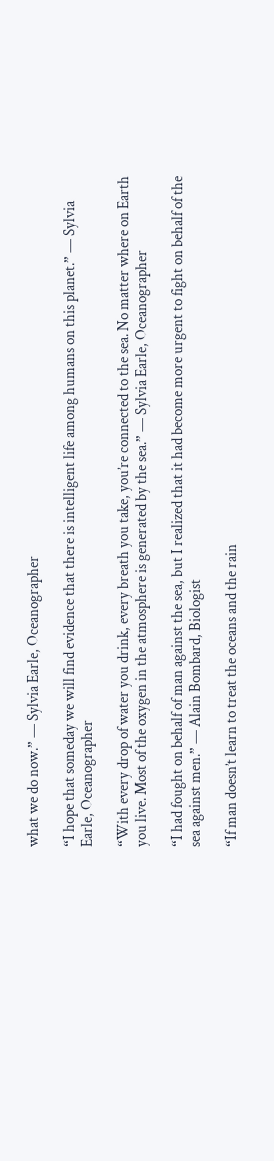what we do now.” — Sylvia Earle, Oceanographer

“I hope that someday we will find evidence that there is intelligent life among humans on this planet.” — Sylvia Earle, Oceanographer

“With every drop of water you drink, every breath you take, you’re connected to the sea. No matter where on Earth you live. Most of the oxygen in the atmosphere is generated by the sea.” — Sylvia Earle, Oceanographer

“I had fought on behalf of man against the sea, but I realized that it had become more urgent to fight on behalf of the sea against men.” — Alain Bombard, Biologist

“If man doesn’t learn to treat the oceans and the rain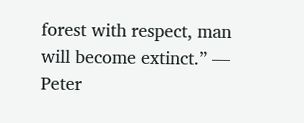forest with respect, man will become extinct.” — Peter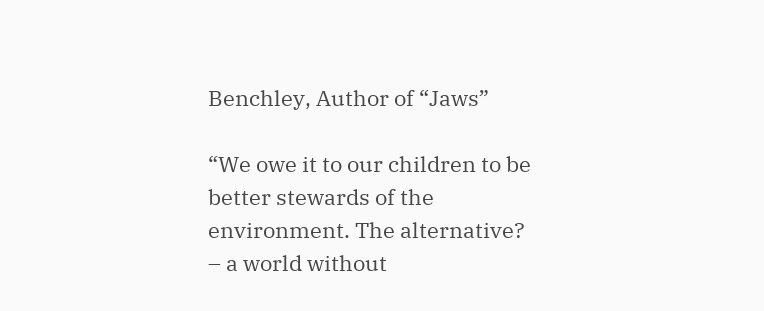Benchley, Author of “Jaws”

“We owe it to our children to be better stewards of the environment. The alternative? – a world without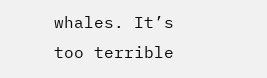whales. It’s too terrible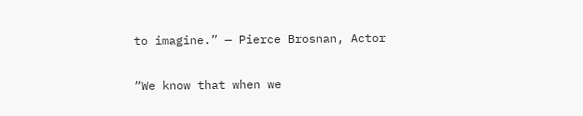to imagine.” — Pierce Brosnan, Actor

“We know that when we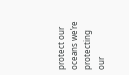protect our oceans we’re protecting our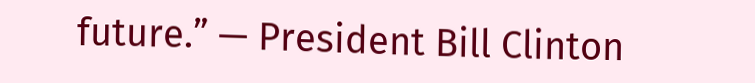future.” — President Bill Clinton